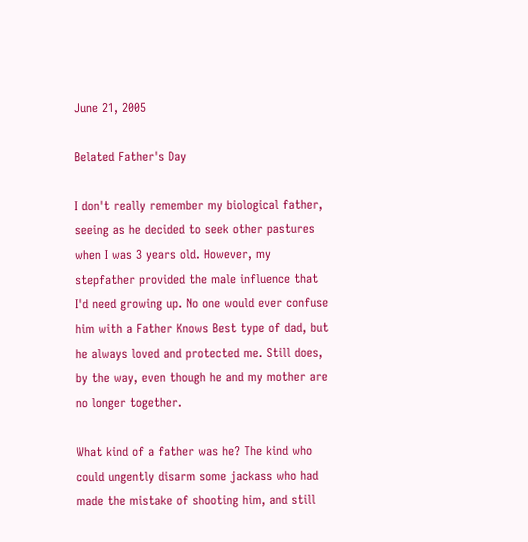June 21, 2005

Belated Father's Day

I don't really remember my biological father, seeing as he decided to seek other pastures when I was 3 years old. However, my stepfather provided the male influence that I'd need growing up. No one would ever confuse him with a Father Knows Best type of dad, but he always loved and protected me. Still does, by the way, even though he and my mother are no longer together.

What kind of a father was he? The kind who could ungently disarm some jackass who had made the mistake of shooting him, and still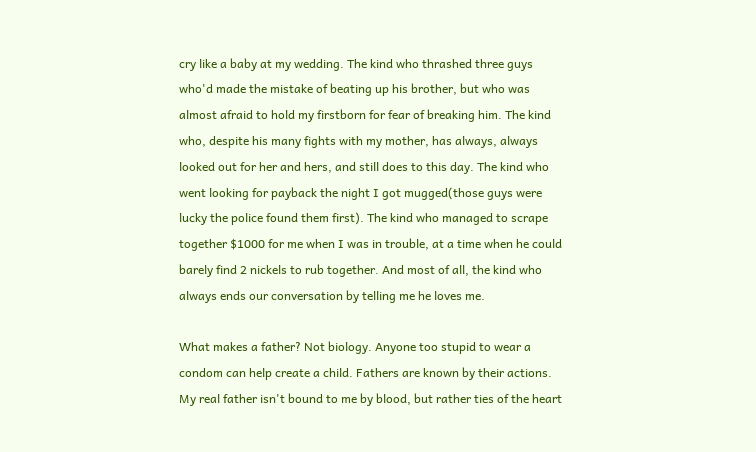cry like a baby at my wedding. The kind who thrashed three guys who'd made the mistake of beating up his brother, but who was almost afraid to hold my firstborn for fear of breaking him. The kind who, despite his many fights with my mother, has always, always looked out for her and hers, and still does to this day. The kind who went looking for payback the night I got mugged(those guys were lucky the police found them first). The kind who managed to scrape together $1000 for me when I was in trouble, at a time when he could barely find 2 nickels to rub together. And most of all, the kind who always ends our conversation by telling me he loves me.

What makes a father? Not biology. Anyone too stupid to wear a condom can help create a child. Fathers are known by their actions. My real father isn't bound to me by blood, but rather ties of the heart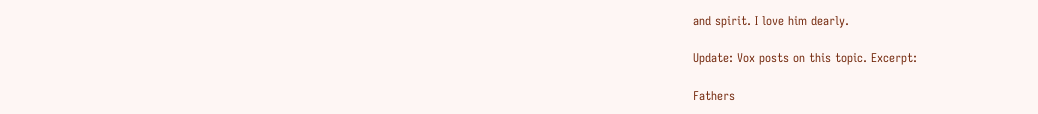and spirit. I love him dearly.

Update: Vox posts on this topic. Excerpt:

Fathers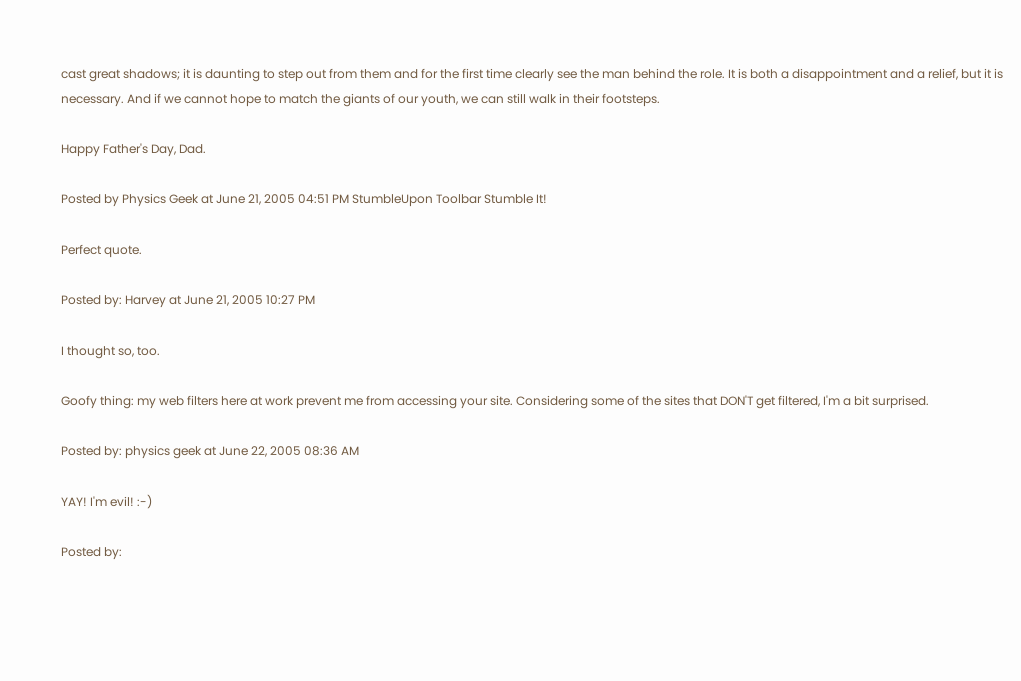cast great shadows; it is daunting to step out from them and for the first time clearly see the man behind the role. It is both a disappointment and a relief, but it is necessary. And if we cannot hope to match the giants of our youth, we can still walk in their footsteps.

Happy Father's Day, Dad.

Posted by Physics Geek at June 21, 2005 04:51 PM StumbleUpon Toolbar Stumble It!

Perfect quote.

Posted by: Harvey at June 21, 2005 10:27 PM

I thought so, too.

Goofy thing: my web filters here at work prevent me from accessing your site. Considering some of the sites that DON'T get filtered, I'm a bit surprised.

Posted by: physics geek at June 22, 2005 08:36 AM

YAY! I'm evil! :-)

Posted by: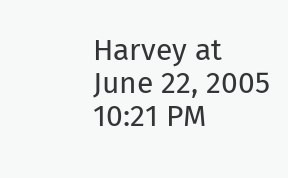Harvey at June 22, 2005 10:21 PM